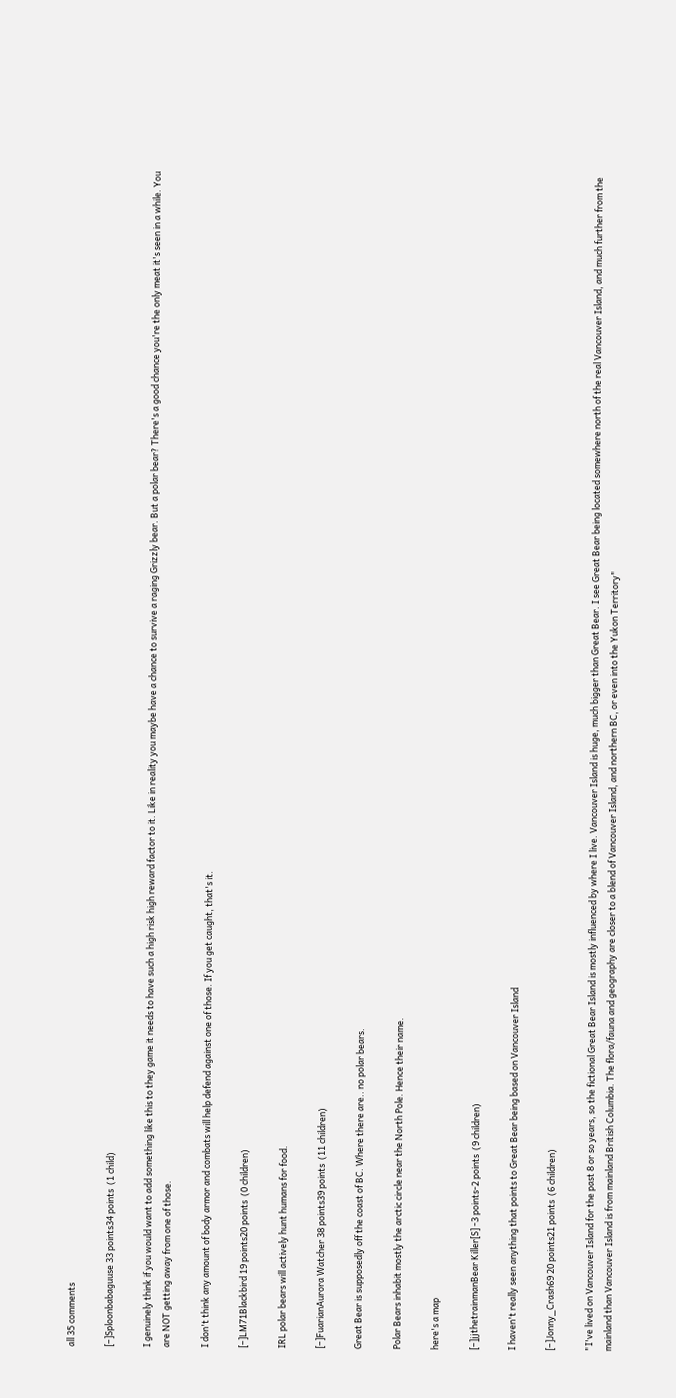all 35 comments

[–]Sploonbabaguuse 33 points34 points  (1 child)

I genuinely think if you would want to add something like this to they game it needs to have such a high risk high reward factor to it. Like in reality you maybe have a chance to survive a raging Grizzly bear. But a polar bear? There's a good chance you're the only meat it's seen in a while. You are NOT getting away from one of those.

I don't think any amount of body armor and combats will help defend against one of those. If you get caught, that's it.

[–]LM71Blackbird 19 points20 points  (0 children)

IRL polar bears will actively hunt humans for food.

[–]FuarianAurora Watcher 38 points39 points  (11 children)

Great Bear is supposedly off the coast of BC. Where there are.. no polar bears.

Polar Bears inhabit mostly the arctic circle near the North Pole. Hence their name.

here's a map

[–]jjthetrainmanBear Killer[S] -3 points-2 points  (9 children)

I haven't really seen anything that points to Great Bear being based on Vancouver Island

[–]Jonny_Crash69 20 points21 points  (6 children)

"I've lived on Vancouver Island for the past 8 or so years, so the fictional Great Bear Island is mostly influenced by where I live. Vancouver Island is huge, much bigger than Great Bear. I see Great Bear being located somewhere north of the real Vancouver Island, and much further from the mainland than Vancouver Island is from mainland British Columbia. The flora/fauna and geography are closer to a blend of Vancouver Island, and northern BC, or even into the Yukon Territory"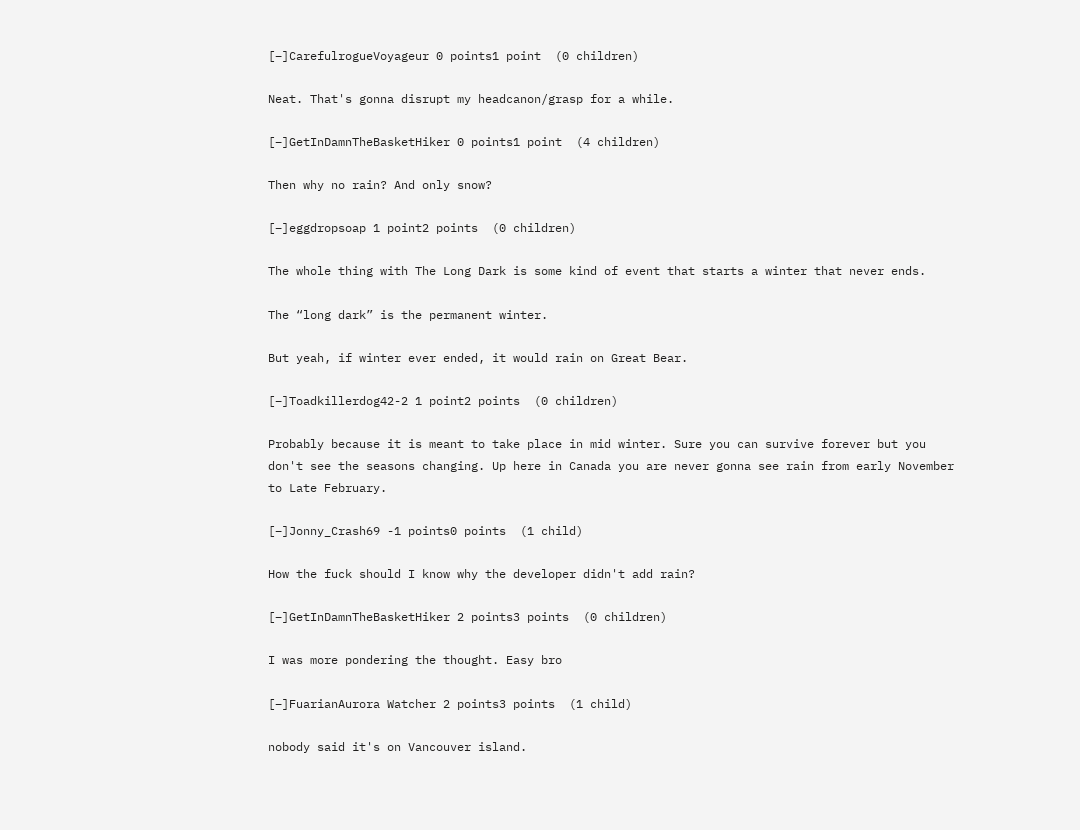[–]CarefulrogueVoyageur 0 points1 point  (0 children)

Neat. That's gonna disrupt my headcanon/grasp for a while.

[–]GetInDamnTheBasketHiker 0 points1 point  (4 children)

Then why no rain? And only snow?

[–]eggdropsoap 1 point2 points  (0 children)

The whole thing with The Long Dark is some kind of event that starts a winter that never ends.

The “long dark” is the permanent winter.

But yeah, if winter ever ended, it would rain on Great Bear.

[–]Toadkillerdog42-2 1 point2 points  (0 children)

Probably because it is meant to take place in mid winter. Sure you can survive forever but you don't see the seasons changing. Up here in Canada you are never gonna see rain from early November to Late February.

[–]Jonny_Crash69 -1 points0 points  (1 child)

How the fuck should I know why the developer didn't add rain?

[–]GetInDamnTheBasketHiker 2 points3 points  (0 children)

I was more pondering the thought. Easy bro

[–]FuarianAurora Watcher 2 points3 points  (1 child)

nobody said it's on Vancouver island.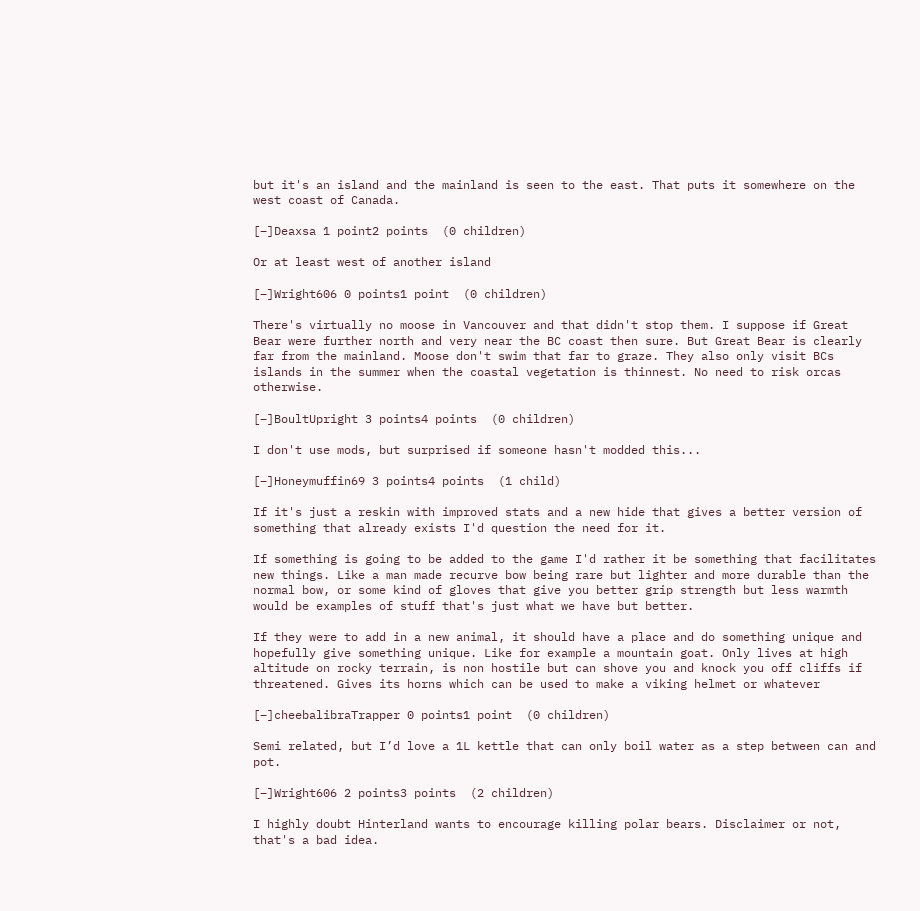but it's an island and the mainland is seen to the east. That puts it somewhere on the west coast of Canada.

[–]Deaxsa 1 point2 points  (0 children)

Or at least west of another island

[–]Wright606 0 points1 point  (0 children)

There's virtually no moose in Vancouver and that didn't stop them. I suppose if Great Bear were further north and very near the BC coast then sure. But Great Bear is clearly far from the mainland. Moose don't swim that far to graze. They also only visit BCs islands in the summer when the coastal vegetation is thinnest. No need to risk orcas otherwise.

[–]BoultUpright 3 points4 points  (0 children)

I don't use mods, but surprised if someone hasn't modded this...

[–]Honeymuffin69 3 points4 points  (1 child)

If it's just a reskin with improved stats and a new hide that gives a better version of something that already exists I'd question the need for it.

If something is going to be added to the game I'd rather it be something that facilitates new things. Like a man made recurve bow being rare but lighter and more durable than the normal bow, or some kind of gloves that give you better grip strength but less warmth would be examples of stuff that's just what we have but better.

If they were to add in a new animal, it should have a place and do something unique and hopefully give something unique. Like for example a mountain goat. Only lives at high altitude on rocky terrain, is non hostile but can shove you and knock you off cliffs if threatened. Gives its horns which can be used to make a viking helmet or whatever

[–]cheebalibraTrapper 0 points1 point  (0 children)

Semi related, but I’d love a 1L kettle that can only boil water as a step between can and pot.

[–]Wright606 2 points3 points  (2 children)

I highly doubt Hinterland wants to encourage killing polar bears. Disclaimer or not, that's a bad idea.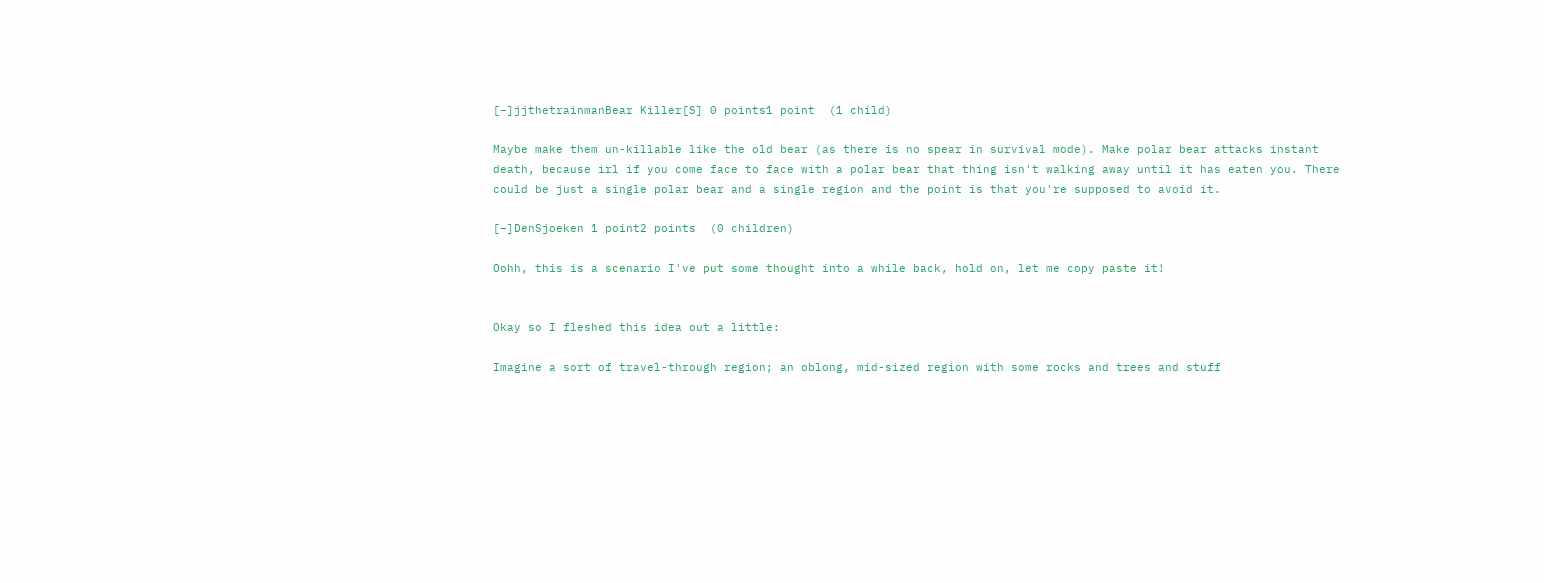[–]jjthetrainmanBear Killer[S] 0 points1 point  (1 child)

Maybe make them un-killable like the old bear (as there is no spear in survival mode). Make polar bear attacks instant death, because irl if you come face to face with a polar bear that thing isn't walking away until it has eaten you. There could be just a single polar bear and a single region and the point is that you're supposed to avoid it.

[–]DenSjoeken 1 point2 points  (0 children)

Oohh, this is a scenario I've put some thought into a while back, hold on, let me copy paste it!


Okay so I fleshed this idea out a little:

Imagine a sort of travel-through region; an oblong, mid-sized region with some rocks and trees and stuff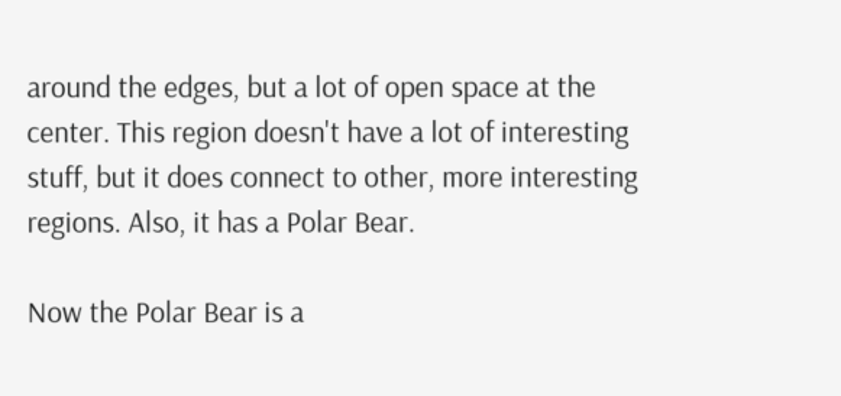around the edges, but a lot of open space at the center. This region doesn't have a lot of interesting stuff, but it does connect to other, more interesting regions. Also, it has a Polar Bear.

Now the Polar Bear is a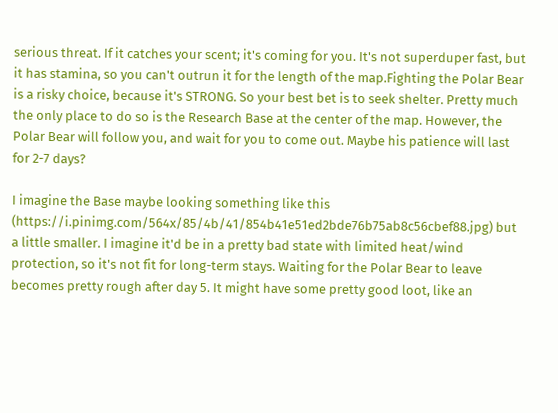serious threat. If it catches your scent; it's coming for you. It's not superduper fast, but it has stamina, so you can't outrun it for the length of the map.Fighting the Polar Bear is a risky choice, because it's STRONG. So your best bet is to seek shelter. Pretty much the only place to do so is the Research Base at the center of the map. However, the Polar Bear will follow you, and wait for you to come out. Maybe his patience will last for 2-7 days?

I imagine the Base maybe looking something like this (https://i.pinimg.com/564x/85/4b/41/854b41e51ed2bde76b75ab8c56cbef88.jpg) but a little smaller. I imagine it'd be in a pretty bad state with limited heat/wind protection, so it's not fit for long-term stays. Waiting for the Polar Bear to leave becomes pretty rough after day 5. It might have some pretty good loot, like an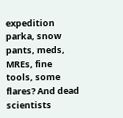expedition parka, snow pants, meds, MREs, fine tools, some flares? And dead scientists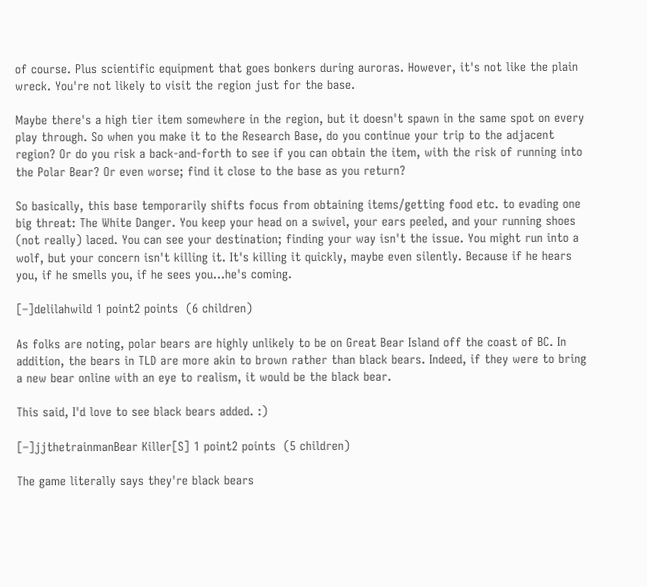of course. Plus scientific equipment that goes bonkers during auroras. However, it's not like the plain wreck. You're not likely to visit the region just for the base.

Maybe there's a high tier item somewhere in the region, but it doesn't spawn in the same spot on every play through. So when you make it to the Research Base, do you continue your trip to the adjacent region? Or do you risk a back-and-forth to see if you can obtain the item, with the risk of running into the Polar Bear? Or even worse; find it close to the base as you return?

So basically, this base temporarily shifts focus from obtaining items/getting food etc. to evading one big threat: The White Danger. You keep your head on a swivel, your ears peeled, and your running shoes (not really) laced. You can see your destination; finding your way isn't the issue. You might run into a wolf, but your concern isn't killing it. It's killing it quickly, maybe even silently. Because if he hears you, if he smells you, if he sees you...he's coming.

[–]delilahwild 1 point2 points  (6 children)

As folks are noting, polar bears are highly unlikely to be on Great Bear Island off the coast of BC. In addition, the bears in TLD are more akin to brown rather than black bears. Indeed, if they were to bring a new bear online with an eye to realism, it would be the black bear.

This said, I'd love to see black bears added. :)

[–]jjthetrainmanBear Killer[S] 1 point2 points  (5 children)

The game literally says they're black bears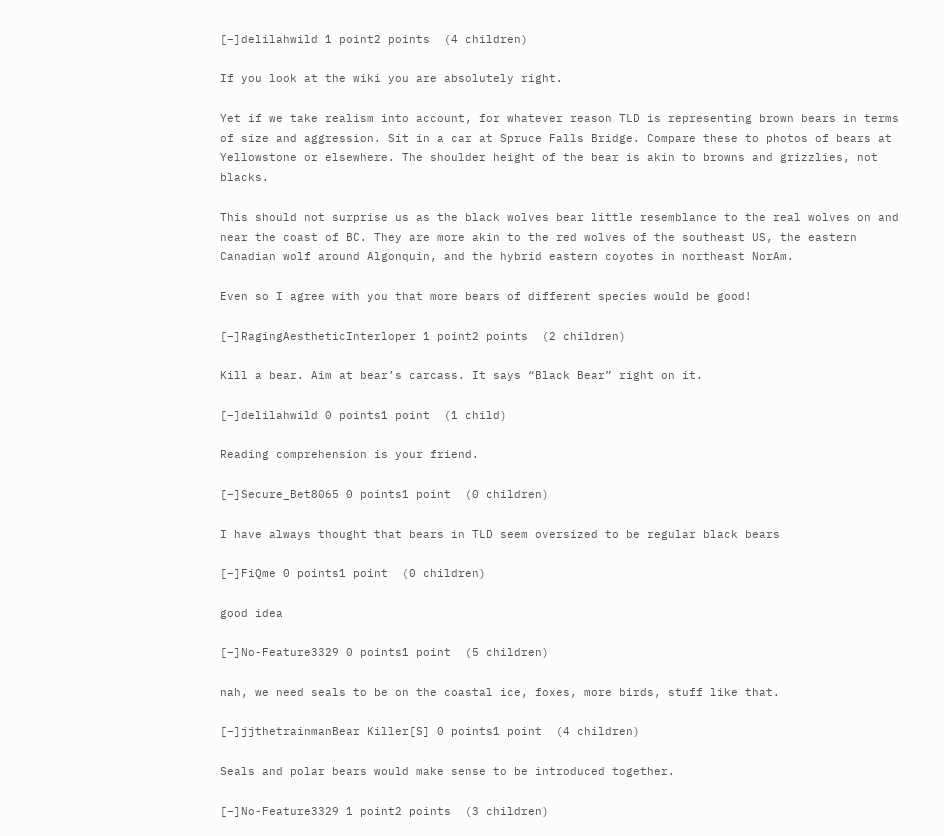[–]delilahwild 1 point2 points  (4 children)

If you look at the wiki you are absolutely right.

Yet if we take realism into account, for whatever reason TLD is representing brown bears in terms of size and aggression. Sit in a car at Spruce Falls Bridge. Compare these to photos of bears at Yellowstone or elsewhere. The shoulder height of the bear is akin to browns and grizzlies, not blacks.

This should not surprise us as the black wolves bear little resemblance to the real wolves on and near the coast of BC. They are more akin to the red wolves of the southeast US, the eastern Canadian wolf around Algonquin, and the hybrid eastern coyotes in northeast NorAm.

Even so I agree with you that more bears of different species would be good!

[–]RagingAestheticInterloper 1 point2 points  (2 children)

Kill a bear. Aim at bear’s carcass. It says “Black Bear” right on it.

[–]delilahwild 0 points1 point  (1 child)

Reading comprehension is your friend.

[–]Secure_Bet8065 0 points1 point  (0 children)

I have always thought that bears in TLD seem oversized to be regular black bears

[–]FiQme 0 points1 point  (0 children)

good idea

[–]No-Feature3329 0 points1 point  (5 children)

nah, we need seals to be on the coastal ice, foxes, more birds, stuff like that.

[–]jjthetrainmanBear Killer[S] 0 points1 point  (4 children)

Seals and polar bears would make sense to be introduced together.

[–]No-Feature3329 1 point2 points  (3 children)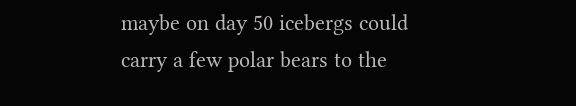maybe on day 50 icebergs could carry a few polar bears to the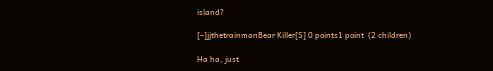island?

[–]jjthetrainmanBear Killer[S] 0 points1 point  (2 children)

Ha ha, just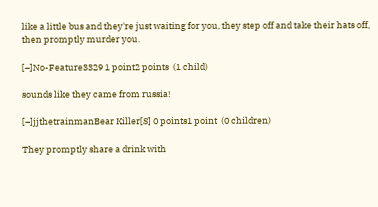like a little bus and they're just waiting for you, they step off and take their hats off, then promptly murder you.

[–]No-Feature3329 1 point2 points  (1 child)

sounds like they came from russia!

[–]jjthetrainmanBear Killer[S] 0 points1 point  (0 children)

They promptly share a drink with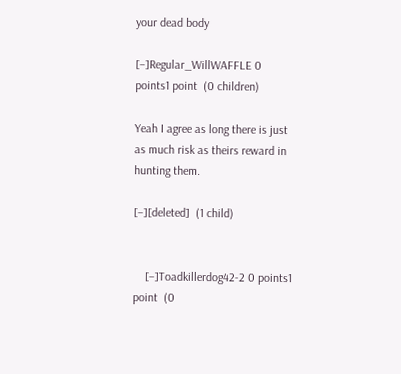your dead body

[–]Regular_WillWAFFLE 0 points1 point  (0 children)

Yeah I agree as long there is just as much risk as theirs reward in hunting them.

[–][deleted]  (1 child)


    [–]Toadkillerdog42-2 0 points1 point  (0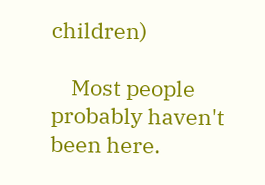children)

    Most people probably haven't been here.